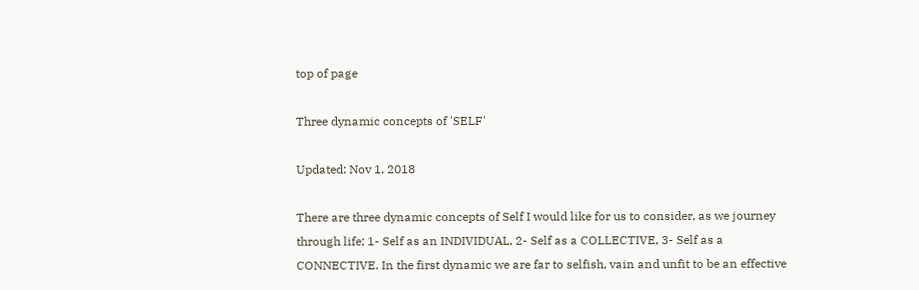top of page

Three dynamic concepts of 'SELF'

Updated: Nov 1, 2018

There are three dynamic concepts of Self I would like for us to consider, as we journey through life; 1- Self as an INDIVIDUAL, 2- Self as a COLLECTIVE, 3- Self as a CONNECTIVE. In the first dynamic we are far to selfish, vain and unfit to be an effective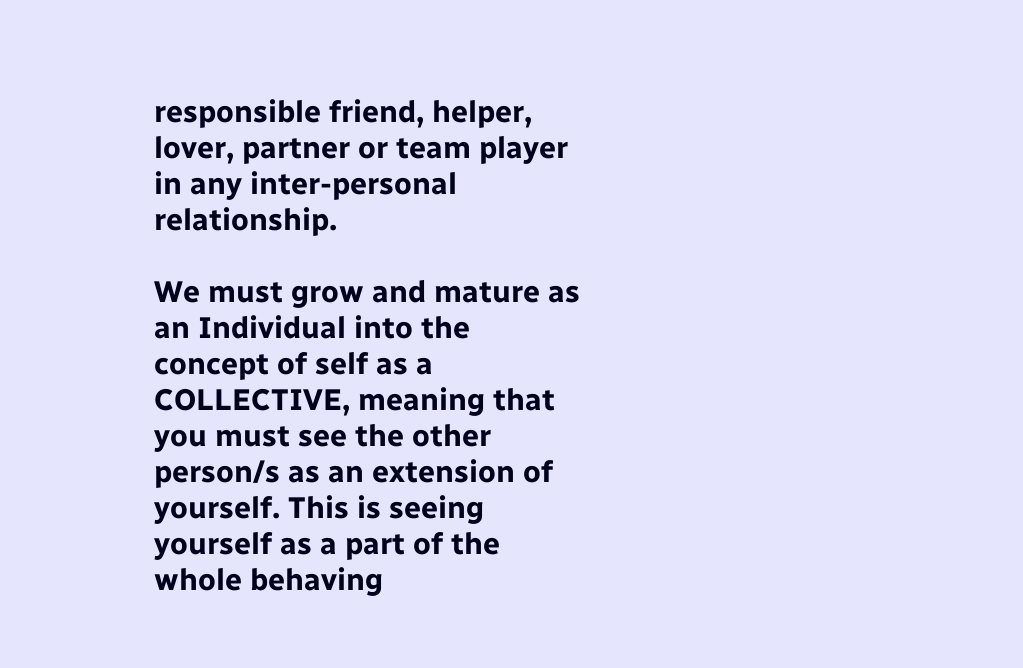responsible friend, helper, lover, partner or team player in any inter-personal relationship.

We must grow and mature as an Individual into the concept of self as a COLLECTIVE, meaning that you must see the other person/s as an extension of yourself. This is seeing yourself as a part of the whole behaving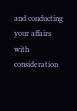and conducting your affairs with consideration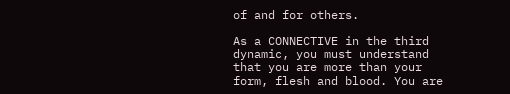of and for others.

As a CONNECTIVE in the third dynamic, you must understand that you are more than your form, flesh and blood. You are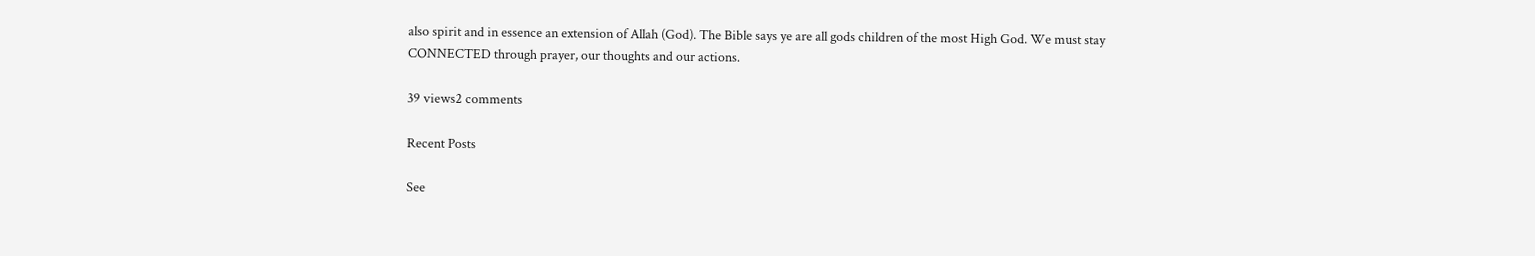also spirit and in essence an extension of Allah (God). The Bible says ye are all gods children of the most High God. We must stay CONNECTED through prayer, our thoughts and our actions.

39 views2 comments

Recent Posts

See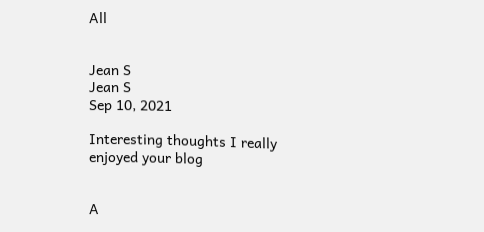All


Jean S
Jean S
Sep 10, 2021

Interesting thoughts I really enjoyed your blog


A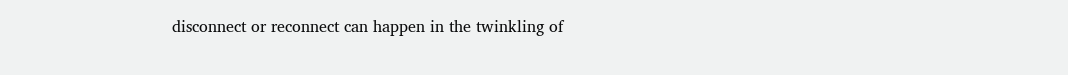disconnect or reconnect can happen in the twinkling of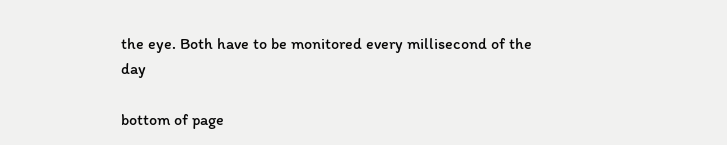the eye. Both have to be monitored every millisecond of the day

bottom of page